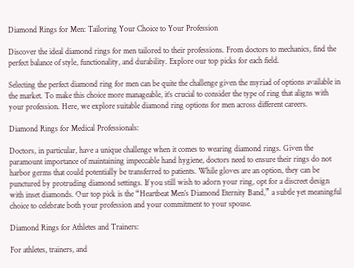Diamond Rings for Men: Tailoring Your Choice to Your Profession

Discover the ideal diamond rings for men tailored to their professions. From doctors to mechanics, find the perfect balance of style, functionality, and durability. Explore our top picks for each field.

Selecting the perfect diamond ring for men can be quite the challenge given the myriad of options available in the market. To make this choice more manageable, it’s crucial to consider the type of ring that aligns with your profession. Here, we explore suitable diamond ring options for men across different careers.

Diamond Rings for Medical Professionals:

Doctors, in particular, have a unique challenge when it comes to wearing diamond rings. Given the paramount importance of maintaining impeccable hand hygiene, doctors need to ensure their rings do not harbor germs that could potentially be transferred to patients. While gloves are an option, they can be punctured by protruding diamond settings. If you still wish to adorn your ring, opt for a discreet design with inset diamonds. Our top pick is the “Heartbeat Men’s Diamond Eternity Band,” a subtle yet meaningful choice to celebrate both your profession and your commitment to your spouse.

Diamond Rings for Athletes and Trainers:

For athletes, trainers, and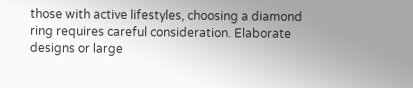those with active lifestyles, choosing a diamond ring requires careful consideration. Elaborate designs or large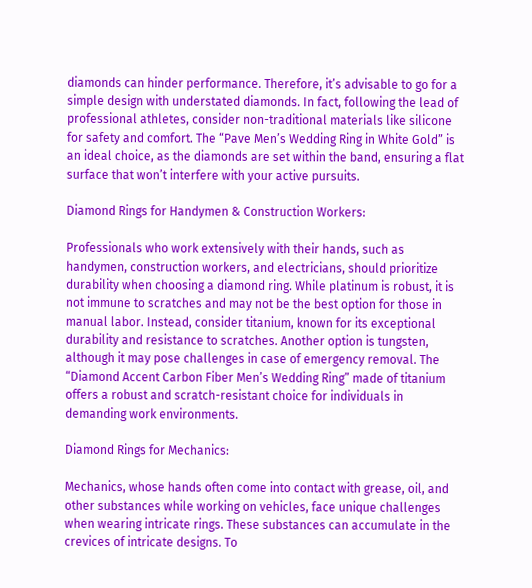diamonds can hinder performance. Therefore, it’s advisable to go for a simple design with understated diamonds. In fact, following the lead of professional athletes, consider non-traditional materials like silicone for safety and comfort. The “Pave Men’s Wedding Ring in White Gold” is an ideal choice, as the diamonds are set within the band, ensuring a flat surface that won’t interfere with your active pursuits.

Diamond Rings for Handymen & Construction Workers:

Professionals who work extensively with their hands, such as handymen, construction workers, and electricians, should prioritize durability when choosing a diamond ring. While platinum is robust, it is not immune to scratches and may not be the best option for those in manual labor. Instead, consider titanium, known for its exceptional durability and resistance to scratches. Another option is tungsten, although it may pose challenges in case of emergency removal. The “Diamond Accent Carbon Fiber Men’s Wedding Ring” made of titanium offers a robust and scratch-resistant choice for individuals in demanding work environments.

Diamond Rings for Mechanics:

Mechanics, whose hands often come into contact with grease, oil, and other substances while working on vehicles, face unique challenges when wearing intricate rings. These substances can accumulate in the crevices of intricate designs. To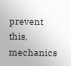prevent this, mechanics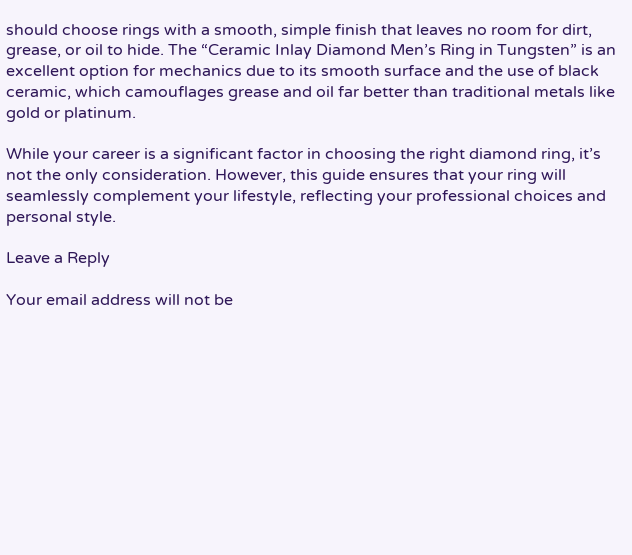should choose rings with a smooth, simple finish that leaves no room for dirt, grease, or oil to hide. The “Ceramic Inlay Diamond Men’s Ring in Tungsten” is an excellent option for mechanics due to its smooth surface and the use of black ceramic, which camouflages grease and oil far better than traditional metals like gold or platinum.

While your career is a significant factor in choosing the right diamond ring, it’s not the only consideration. However, this guide ensures that your ring will seamlessly complement your lifestyle, reflecting your professional choices and personal style.

Leave a Reply

Your email address will not be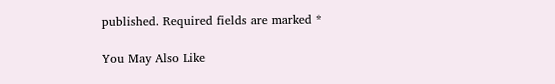published. Required fields are marked *

You May Also Like